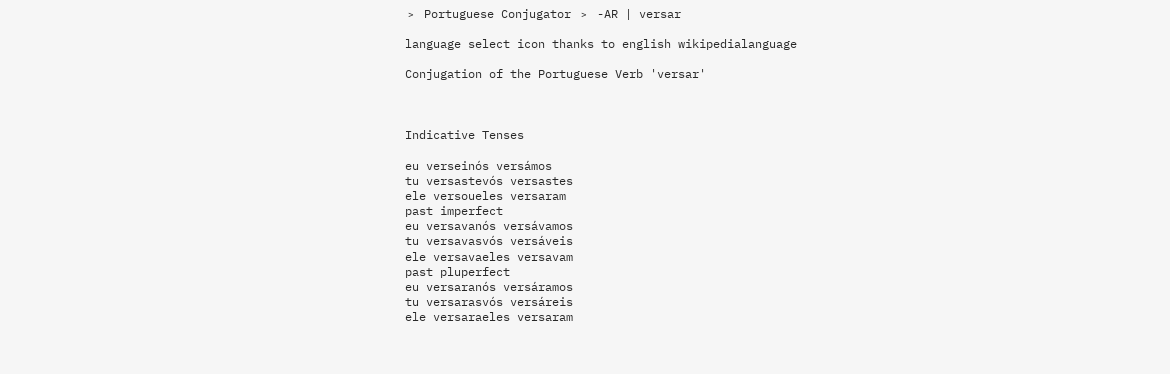﹥ Portuguese Conjugator ﹥ -AR | versar

language select icon thanks to english wikipedialanguage

Conjugation of the Portuguese Verb 'versar'



Indicative Tenses

eu verseinós versámos
tu versastevós versastes
ele versoueles versaram
past imperfect
eu versavanós versávamos
tu versavasvós versáveis
ele versavaeles versavam
past pluperfect
eu versaranós versáramos
tu versarasvós versáreis
ele versaraeles versaram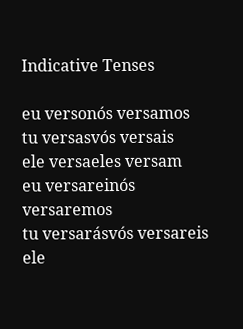Indicative Tenses

eu versonós versamos
tu versasvós versais
ele versaeles versam
eu versareinós versaremos
tu versarásvós versareis
ele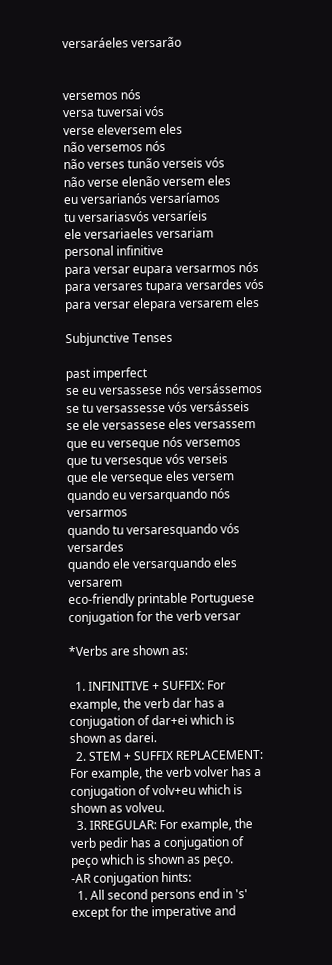versaráeles versarão


versemos nós
versa tuversai vós
verse eleversem eles
não versemos nós
não verses tunão verseis vós
não verse elenão versem eles
eu versarianós versaríamos
tu versariasvós versaríeis
ele versariaeles versariam
personal infinitive
para versar eupara versarmos nós
para versares tupara versardes vós
para versar elepara versarem eles

Subjunctive Tenses

past imperfect
se eu versassese nós versássemos
se tu versassesse vós versásseis
se ele versassese eles versassem
que eu verseque nós versemos
que tu versesque vós verseis
que ele verseque eles versem
quando eu versarquando nós versarmos
quando tu versaresquando vós versardes
quando ele versarquando eles versarem
eco-friendly printable Portuguese conjugation for the verb versar

*Verbs are shown as:

  1. INFINITIVE + SUFFIX: For example, the verb dar has a conjugation of dar+ei which is shown as darei.
  2. STEM + SUFFIX REPLACEMENT: For example, the verb volver has a conjugation of volv+eu which is shown as volveu.
  3. IRREGULAR: For example, the verb pedir has a conjugation of peço which is shown as peço.
-AR conjugation hints:
  1. All second persons end in 's' except for the imperative and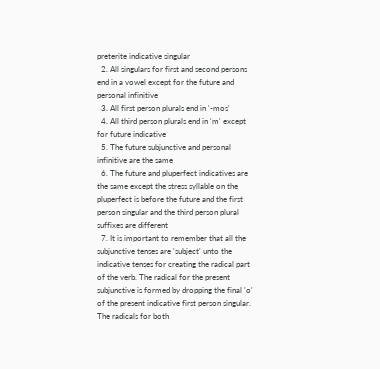preterite indicative singular
  2. All singulars for first and second persons end in a vowel except for the future and personal infinitive
  3. All first person plurals end in '-mos'
  4. All third person plurals end in 'm' except for future indicative
  5. The future subjunctive and personal infinitive are the same
  6. The future and pluperfect indicatives are the same except the stress syllable on the pluperfect is before the future and the first person singular and the third person plural suffixes are different
  7. It is important to remember that all the subjunctive tenses are 'subject' unto the indicative tenses for creating the radical part of the verb. The radical for the present subjunctive is formed by dropping the final 'o' of the present indicative first person singular. The radicals for both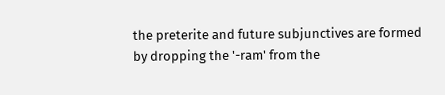the preterite and future subjunctives are formed by dropping the '-ram' from the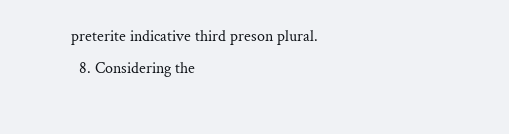preterite indicative third preson plural.
  8. Considering the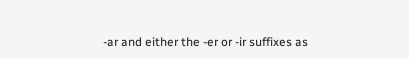-ar and either the -er or -ir suffixes as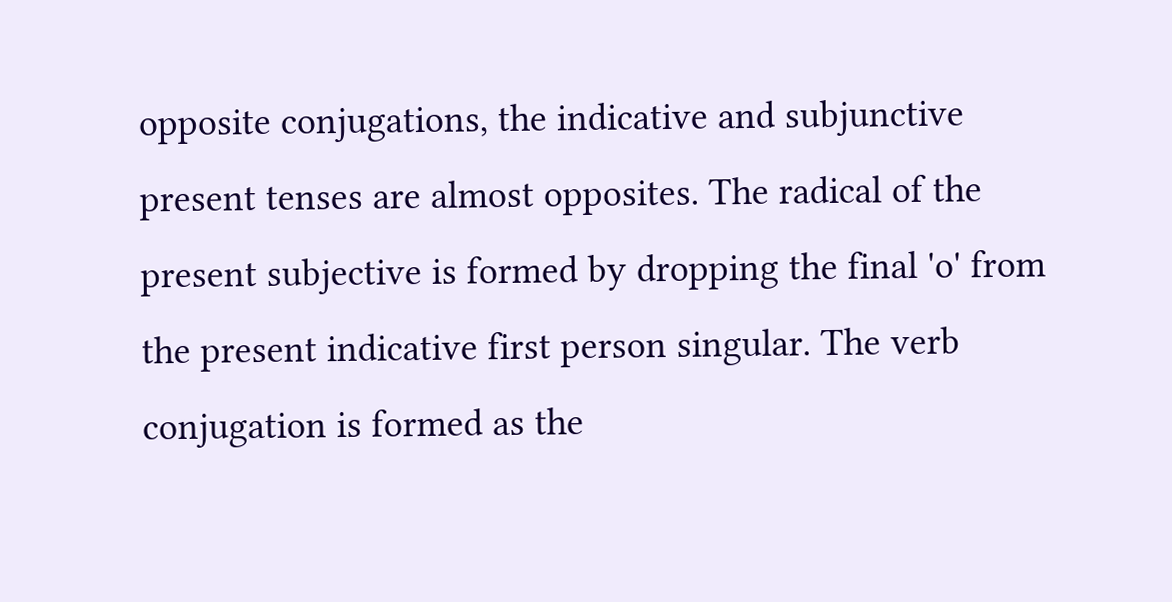opposite conjugations, the indicative and subjunctive present tenses are almost opposites. The radical of the present subjective is formed by dropping the final 'o' from the present indicative first person singular. The verb conjugation is formed as the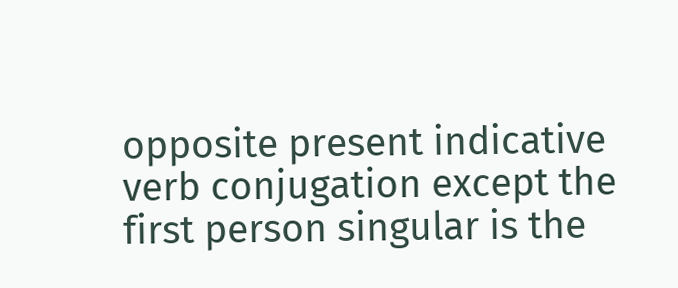opposite present indicative verb conjugation except the first person singular is the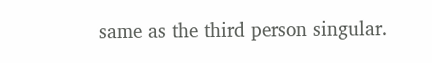same as the third person singular.